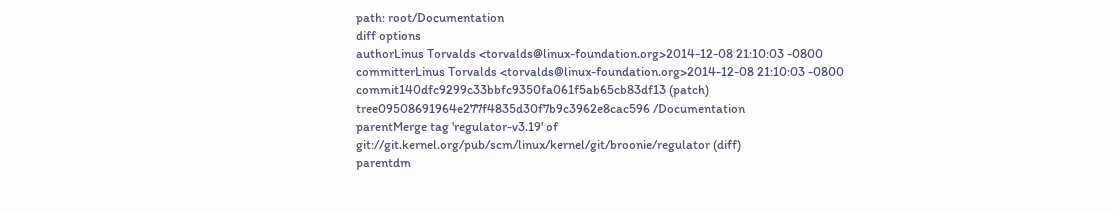path: root/Documentation
diff options
authorLinus Torvalds <torvalds@linux-foundation.org>2014-12-08 21:10:03 -0800
committerLinus Torvalds <torvalds@linux-foundation.org>2014-12-08 21:10:03 -0800
commit140dfc9299c33bbfc9350fa061f5ab65cb83df13 (patch)
tree09508691964e277f4835d30f7b9c3962e8cac596 /Documentation
parentMerge tag 'regulator-v3.19' of git://git.kernel.org/pub/scm/linux/kernel/git/broonie/regulator (diff)
parentdm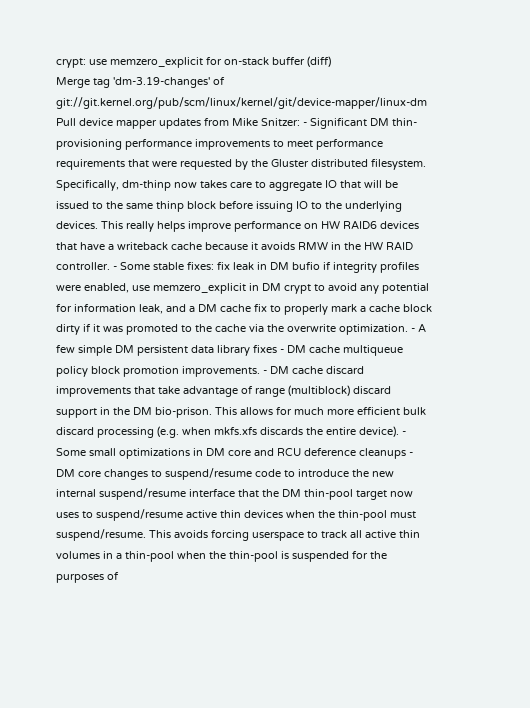crypt: use memzero_explicit for on-stack buffer (diff)
Merge tag 'dm-3.19-changes' of git://git.kernel.org/pub/scm/linux/kernel/git/device-mapper/linux-dm
Pull device mapper updates from Mike Snitzer: - Significant DM thin-provisioning performance improvements to meet performance requirements that were requested by the Gluster distributed filesystem. Specifically, dm-thinp now takes care to aggregate IO that will be issued to the same thinp block before issuing IO to the underlying devices. This really helps improve performance on HW RAID6 devices that have a writeback cache because it avoids RMW in the HW RAID controller. - Some stable fixes: fix leak in DM bufio if integrity profiles were enabled, use memzero_explicit in DM crypt to avoid any potential for information leak, and a DM cache fix to properly mark a cache block dirty if it was promoted to the cache via the overwrite optimization. - A few simple DM persistent data library fixes - DM cache multiqueue policy block promotion improvements. - DM cache discard improvements that take advantage of range (multiblock) discard support in the DM bio-prison. This allows for much more efficient bulk discard processing (e.g. when mkfs.xfs discards the entire device). - Some small optimizations in DM core and RCU deference cleanups - DM core changes to suspend/resume code to introduce the new internal suspend/resume interface that the DM thin-pool target now uses to suspend/resume active thin devices when the thin-pool must suspend/resume. This avoids forcing userspace to track all active thin volumes in a thin-pool when the thin-pool is suspended for the purposes of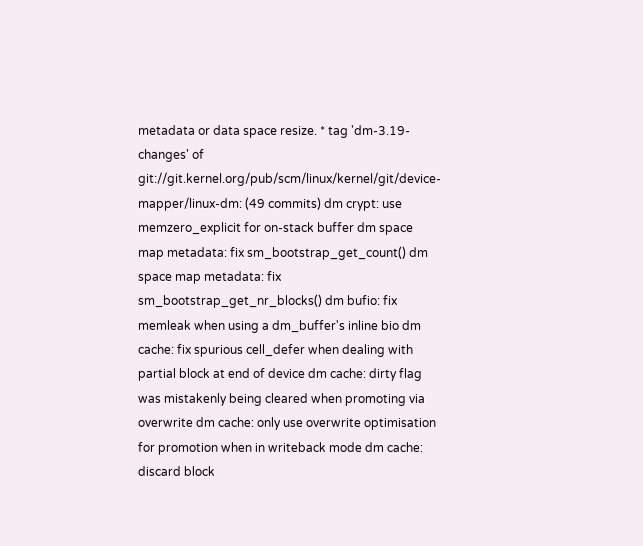metadata or data space resize. * tag 'dm-3.19-changes' of git://git.kernel.org/pub/scm/linux/kernel/git/device-mapper/linux-dm: (49 commits) dm crypt: use memzero_explicit for on-stack buffer dm space map metadata: fix sm_bootstrap_get_count() dm space map metadata: fix sm_bootstrap_get_nr_blocks() dm bufio: fix memleak when using a dm_buffer's inline bio dm cache: fix spurious cell_defer when dealing with partial block at end of device dm cache: dirty flag was mistakenly being cleared when promoting via overwrite dm cache: only use overwrite optimisation for promotion when in writeback mode dm cache: discard block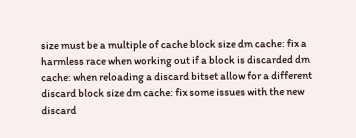size must be a multiple of cache block size dm cache: fix a harmless race when working out if a block is discarded dm cache: when reloading a discard bitset allow for a different discard block size dm cache: fix some issues with the new discard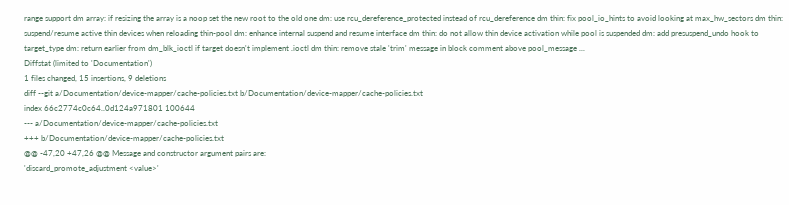range support dm array: if resizing the array is a noop set the new root to the old one dm: use rcu_dereference_protected instead of rcu_dereference dm thin: fix pool_io_hints to avoid looking at max_hw_sectors dm thin: suspend/resume active thin devices when reloading thin-pool dm: enhance internal suspend and resume interface dm thin: do not allow thin device activation while pool is suspended dm: add presuspend_undo hook to target_type dm: return earlier from dm_blk_ioctl if target doesn't implement .ioctl dm thin: remove stale 'trim' message in block comment above pool_message ...
Diffstat (limited to 'Documentation')
1 files changed, 15 insertions, 9 deletions
diff --git a/Documentation/device-mapper/cache-policies.txt b/Documentation/device-mapper/cache-policies.txt
index 66c2774c0c64..0d124a971801 100644
--- a/Documentation/device-mapper/cache-policies.txt
+++ b/Documentation/device-mapper/cache-policies.txt
@@ -47,20 +47,26 @@ Message and constructor argument pairs are:
'discard_promote_adjustment <value>'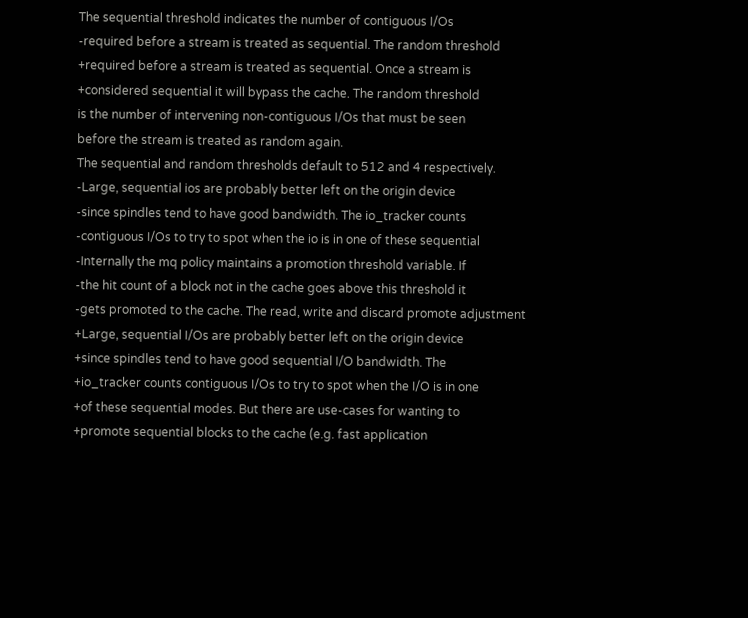The sequential threshold indicates the number of contiguous I/Os
-required before a stream is treated as sequential. The random threshold
+required before a stream is treated as sequential. Once a stream is
+considered sequential it will bypass the cache. The random threshold
is the number of intervening non-contiguous I/Os that must be seen
before the stream is treated as random again.
The sequential and random thresholds default to 512 and 4 respectively.
-Large, sequential ios are probably better left on the origin device
-since spindles tend to have good bandwidth. The io_tracker counts
-contiguous I/Os to try to spot when the io is in one of these sequential
-Internally the mq policy maintains a promotion threshold variable. If
-the hit count of a block not in the cache goes above this threshold it
-gets promoted to the cache. The read, write and discard promote adjustment
+Large, sequential I/Os are probably better left on the origin device
+since spindles tend to have good sequential I/O bandwidth. The
+io_tracker counts contiguous I/Os to try to spot when the I/O is in one
+of these sequential modes. But there are use-cases for wanting to
+promote sequential blocks to the cache (e.g. fast application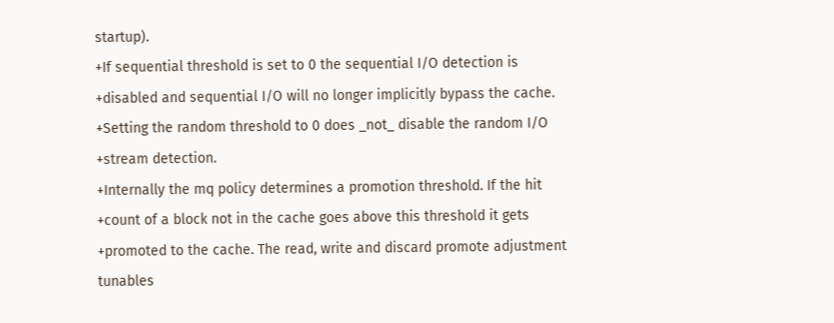startup).
+If sequential threshold is set to 0 the sequential I/O detection is
+disabled and sequential I/O will no longer implicitly bypass the cache.
+Setting the random threshold to 0 does _not_ disable the random I/O
+stream detection.
+Internally the mq policy determines a promotion threshold. If the hit
+count of a block not in the cache goes above this threshold it gets
+promoted to the cache. The read, write and discard promote adjustment
tunables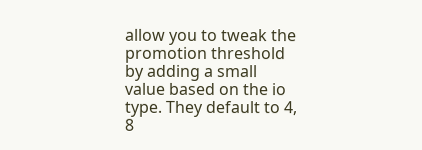allow you to tweak the promotion threshold by adding a small
value based on the io type. They default to 4, 8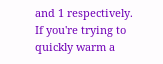and 1 respectively.
If you're trying to quickly warm a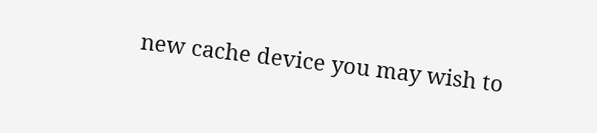new cache device you may wish to